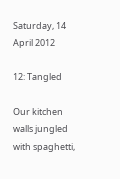Saturday, 14 April 2012

12: Tangled

Our kitchen walls jungled
with spaghetti,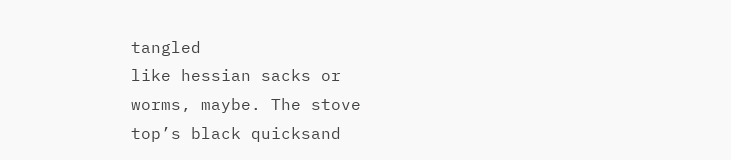tangled
like hessian sacks or
worms, maybe. The stove
top’s black quicksand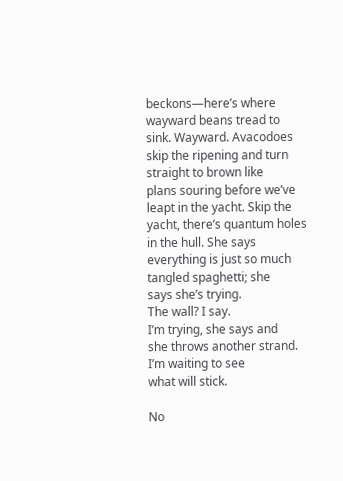beckons—here’s where
wayward beans tread to
sink. Wayward. Avacodoes
skip the ripening and turn
straight to brown like
plans souring before we’ve
leapt in the yacht. Skip the
yacht, there’s quantum holes
in the hull. She says
everything is just so much
tangled spaghetti; she
says she’s trying.
The wall? I say.
I’m trying, she says and
she throws another strand.
I’m waiting to see
what will stick.

No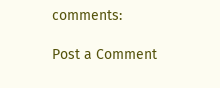comments:

Post a Comment